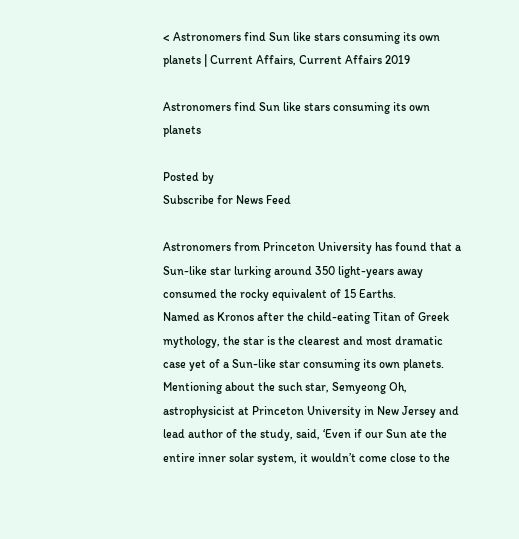< Astronomers find Sun like stars consuming its own planets | Current Affairs, Current Affairs 2019

Astronomers find Sun like stars consuming its own planets

Posted by
Subscribe for News Feed

Astronomers from Princeton University has found that a Sun-like star lurking around 350 light-years away consumed the rocky equivalent of 15 Earths.
Named as Kronos after the child-eating Titan of Greek mythology, the star is the clearest and most dramatic case yet of a Sun-like star consuming its own planets. Mentioning about the such star, Semyeong Oh, astrophysicist at Princeton University in New Jersey and lead author of the study, said, ‘Even if our Sun ate the entire inner solar system, it wouldn’t come close to the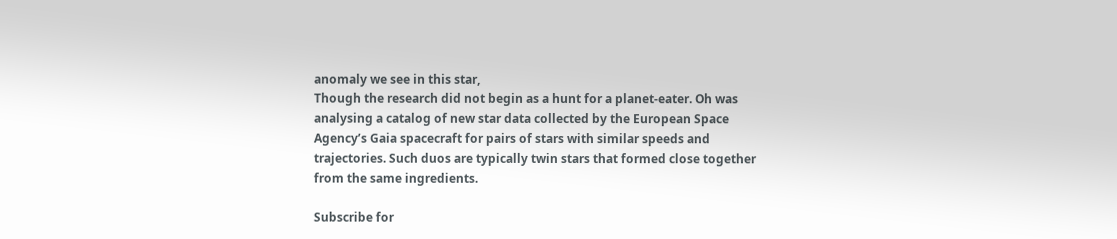anomaly we see in this star,
Though the research did not begin as a hunt for a planet-eater. Oh was analysing a catalog of new star data collected by the European Space Agency’s Gaia spacecraft for pairs of stars with similar speeds and trajectories. Such duos are typically twin stars that formed close together from the same ingredients.

Subscribe for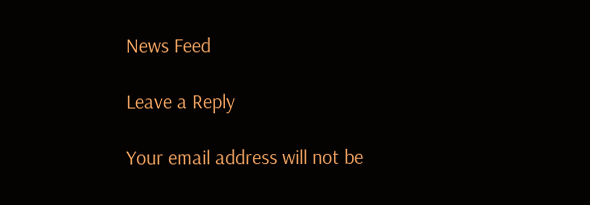News Feed

Leave a Reply

Your email address will not be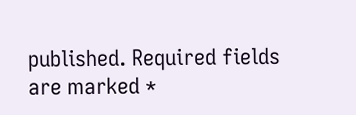published. Required fields are marked *